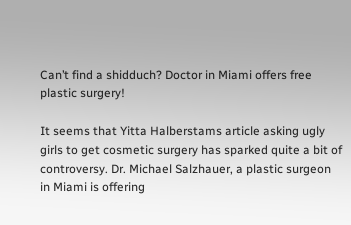Can’t find a shidduch? Doctor in Miami offers free plastic surgery!

It seems that Yitta Halberstams article asking ugly girls to get cosmetic surgery has sparked quite a bit of controversy. Dr. Michael Salzhauer, a plastic surgeon in Miami is offering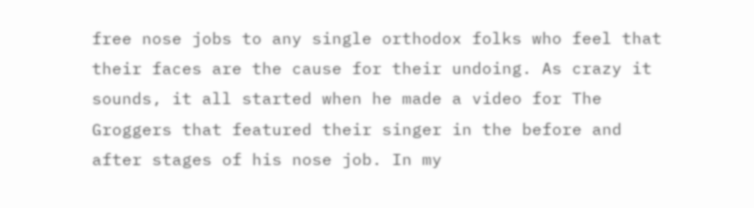free nose jobs to any single orthodox folks who feel that their faces are the cause for their undoing. As crazy it sounds, it all started when he made a video for The Groggers that featured their singer in the before and after stages of his nose job. In my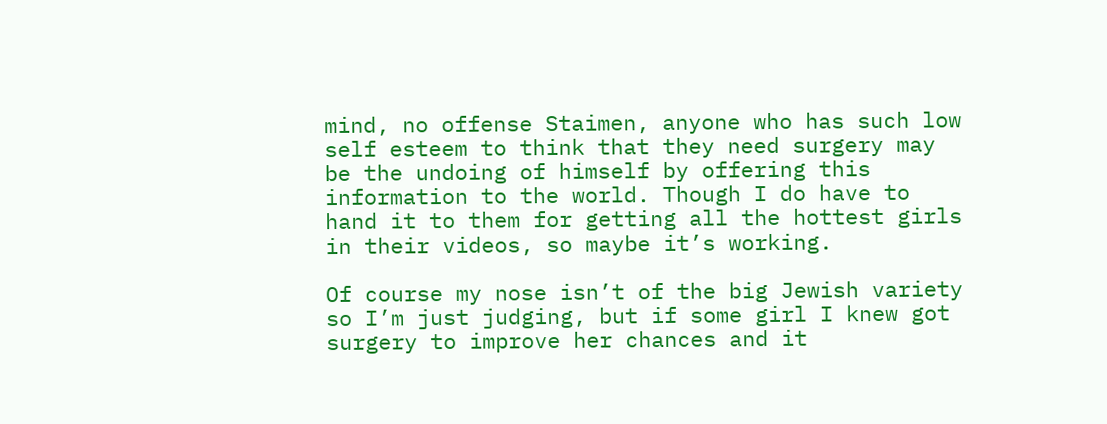mind, no offense Staimen, anyone who has such low self esteem to think that they need surgery may be the undoing of himself by offering this information to the world. Though I do have to hand it to them for getting all the hottest girls in their videos, so maybe it’s working.

Of course my nose isn’t of the big Jewish variety so I’m just judging, but if some girl I knew got surgery to improve her chances and it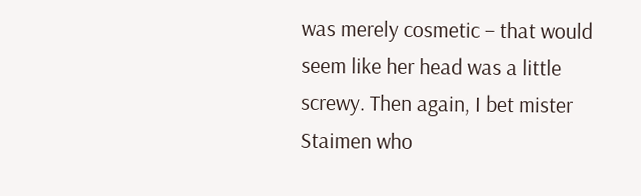was merely cosmetic – that would seem like her head was a little screwy. Then again, I bet mister Staimen who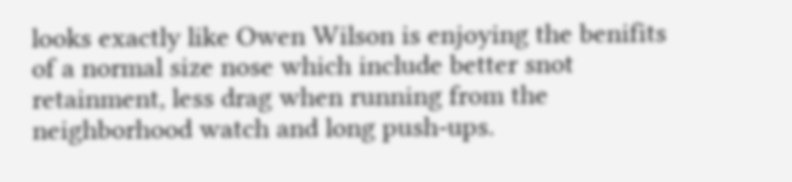looks exactly like Owen Wilson is enjoying the benifits of a normal size nose which include better snot retainment, less drag when running from the neighborhood watch and long push-ups.